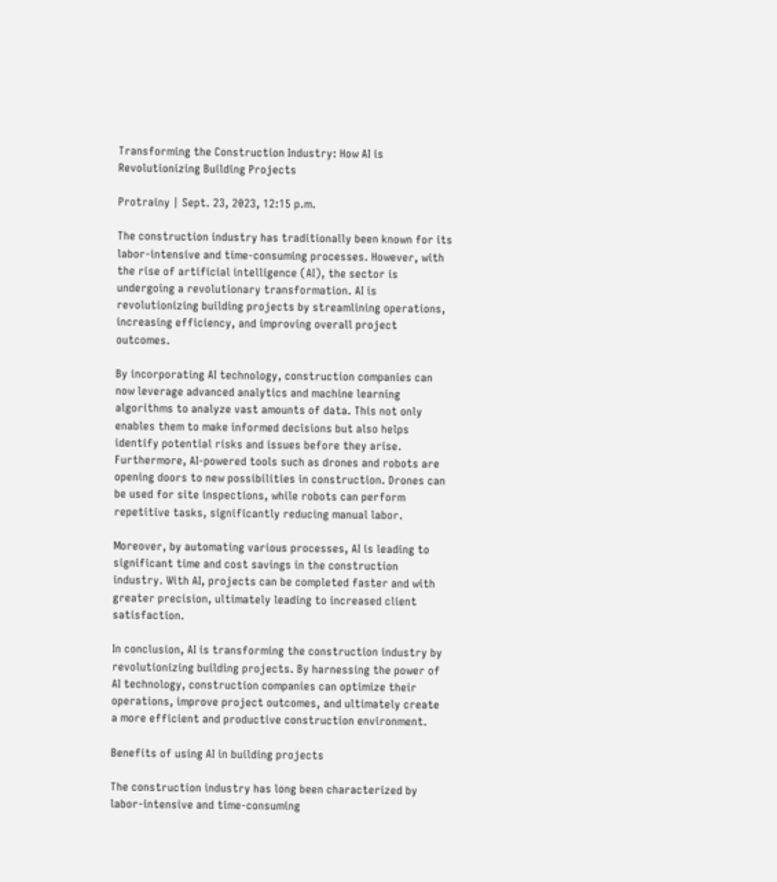Transforming the Construction Industry: How AI is Revolutionizing Building Projects

Protrainy | Sept. 23, 2023, 12:15 p.m.

The construction industry has traditionally been known for its labor-intensive and time-consuming processes. However, with the rise of artificial intelligence (AI), the sector is undergoing a revolutionary transformation. AI is revolutionizing building projects by streamlining operations, increasing efficiency, and improving overall project outcomes.

By incorporating AI technology, construction companies can now leverage advanced analytics and machine learning algorithms to analyze vast amounts of data. This not only enables them to make informed decisions but also helps identify potential risks and issues before they arise. Furthermore, AI-powered tools such as drones and robots are opening doors to new possibilities in construction. Drones can be used for site inspections, while robots can perform repetitive tasks, significantly reducing manual labor.

Moreover, by automating various processes, AI is leading to significant time and cost savings in the construction industry. With AI, projects can be completed faster and with greater precision, ultimately leading to increased client satisfaction.

In conclusion, AI is transforming the construction industry by revolutionizing building projects. By harnessing the power of AI technology, construction companies can optimize their operations, improve project outcomes, and ultimately create a more efficient and productive construction environment.

Benefits of using AI in building projects

The construction industry has long been characterized by labor-intensive and time-consuming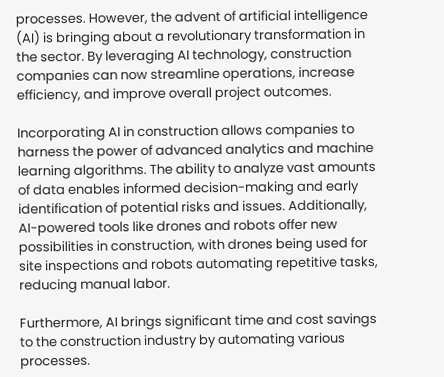processes. However, the advent of artificial intelligence (AI) is bringing about a revolutionary transformation in the sector. By leveraging AI technology, construction companies can now streamline operations, increase efficiency, and improve overall project outcomes.

Incorporating AI in construction allows companies to harness the power of advanced analytics and machine learning algorithms. The ability to analyze vast amounts of data enables informed decision-making and early identification of potential risks and issues. Additionally, AI-powered tools like drones and robots offer new possibilities in construction, with drones being used for site inspections and robots automating repetitive tasks, reducing manual labor.

Furthermore, AI brings significant time and cost savings to the construction industry by automating various processes.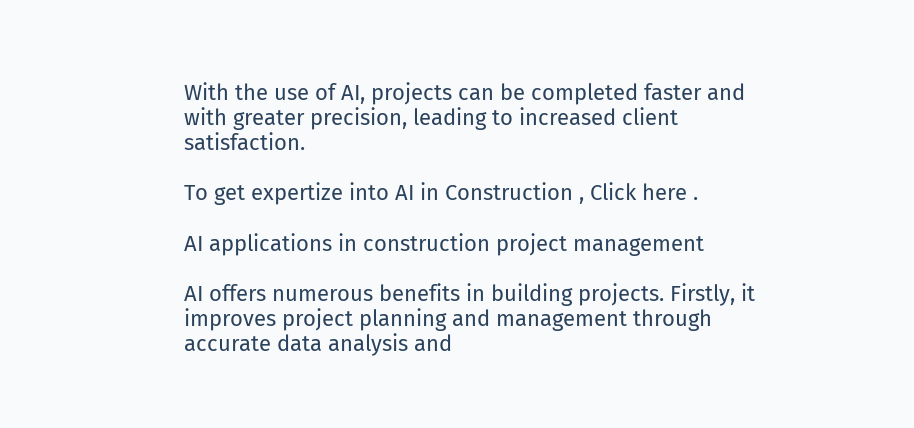With the use of AI, projects can be completed faster and with greater precision, leading to increased client satisfaction.

To get expertize into AI in Construction , Click here .

AI applications in construction project management

AI offers numerous benefits in building projects. Firstly, it improves project planning and management through accurate data analysis and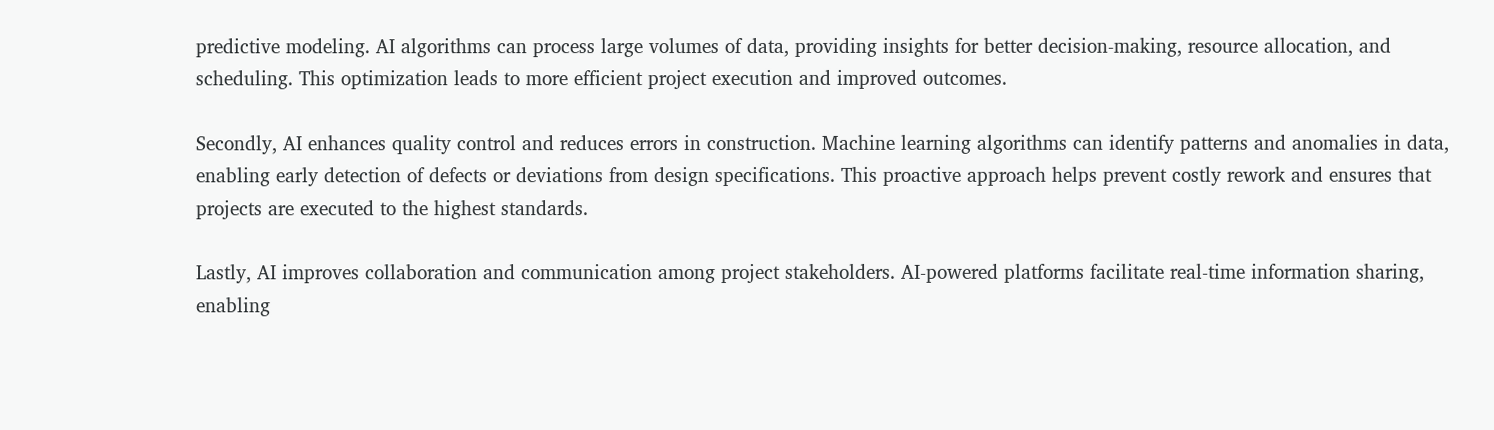predictive modeling. AI algorithms can process large volumes of data, providing insights for better decision-making, resource allocation, and scheduling. This optimization leads to more efficient project execution and improved outcomes.

Secondly, AI enhances quality control and reduces errors in construction. Machine learning algorithms can identify patterns and anomalies in data, enabling early detection of defects or deviations from design specifications. This proactive approach helps prevent costly rework and ensures that projects are executed to the highest standards.

Lastly, AI improves collaboration and communication among project stakeholders. AI-powered platforms facilitate real-time information sharing, enabling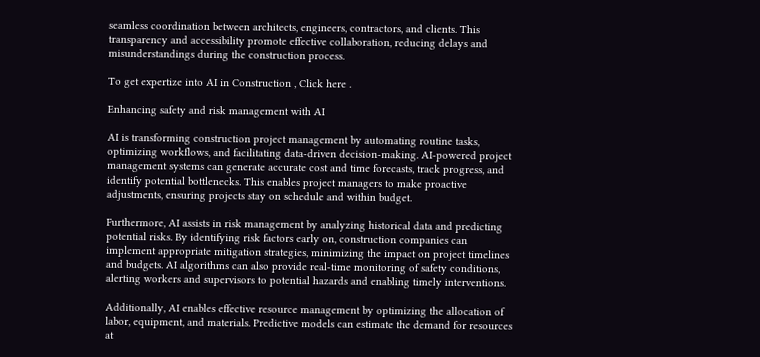seamless coordination between architects, engineers, contractors, and clients. This transparency and accessibility promote effective collaboration, reducing delays and misunderstandings during the construction process.

To get expertize into AI in Construction , Click here .

Enhancing safety and risk management with AI

AI is transforming construction project management by automating routine tasks, optimizing workflows, and facilitating data-driven decision-making. AI-powered project management systems can generate accurate cost and time forecasts, track progress, and identify potential bottlenecks. This enables project managers to make proactive adjustments, ensuring projects stay on schedule and within budget.

Furthermore, AI assists in risk management by analyzing historical data and predicting potential risks. By identifying risk factors early on, construction companies can implement appropriate mitigation strategies, minimizing the impact on project timelines and budgets. AI algorithms can also provide real-time monitoring of safety conditions, alerting workers and supervisors to potential hazards and enabling timely interventions.

Additionally, AI enables effective resource management by optimizing the allocation of labor, equipment, and materials. Predictive models can estimate the demand for resources at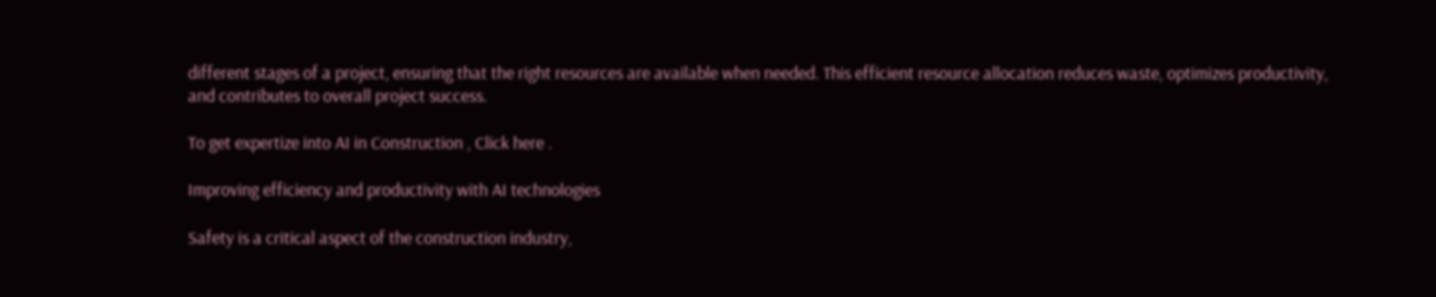different stages of a project, ensuring that the right resources are available when needed. This efficient resource allocation reduces waste, optimizes productivity, and contributes to overall project success.

To get expertize into AI in Construction , Click here .

Improving efficiency and productivity with AI technologies

Safety is a critical aspect of the construction industry,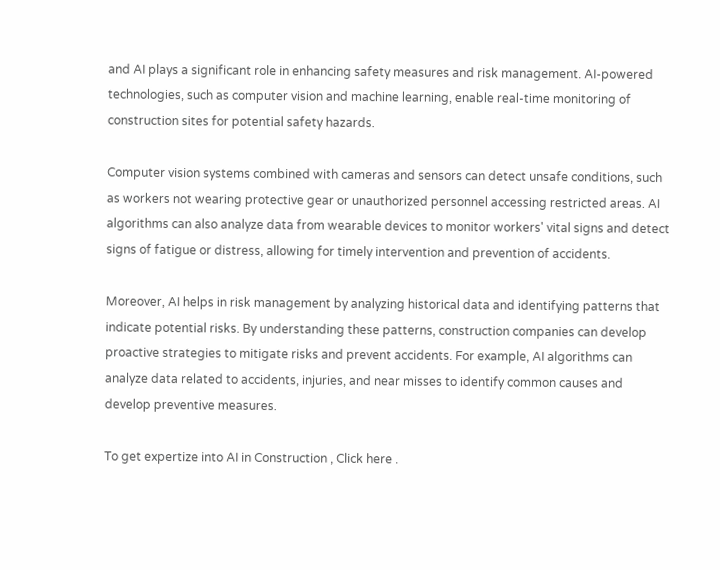and AI plays a significant role in enhancing safety measures and risk management. AI-powered technologies, such as computer vision and machine learning, enable real-time monitoring of construction sites for potential safety hazards.

Computer vision systems combined with cameras and sensors can detect unsafe conditions, such as workers not wearing protective gear or unauthorized personnel accessing restricted areas. AI algorithms can also analyze data from wearable devices to monitor workers' vital signs and detect signs of fatigue or distress, allowing for timely intervention and prevention of accidents.

Moreover, AI helps in risk management by analyzing historical data and identifying patterns that indicate potential risks. By understanding these patterns, construction companies can develop proactive strategies to mitigate risks and prevent accidents. For example, AI algorithms can analyze data related to accidents, injuries, and near misses to identify common causes and develop preventive measures.

To get expertize into AI in Construction , Click here .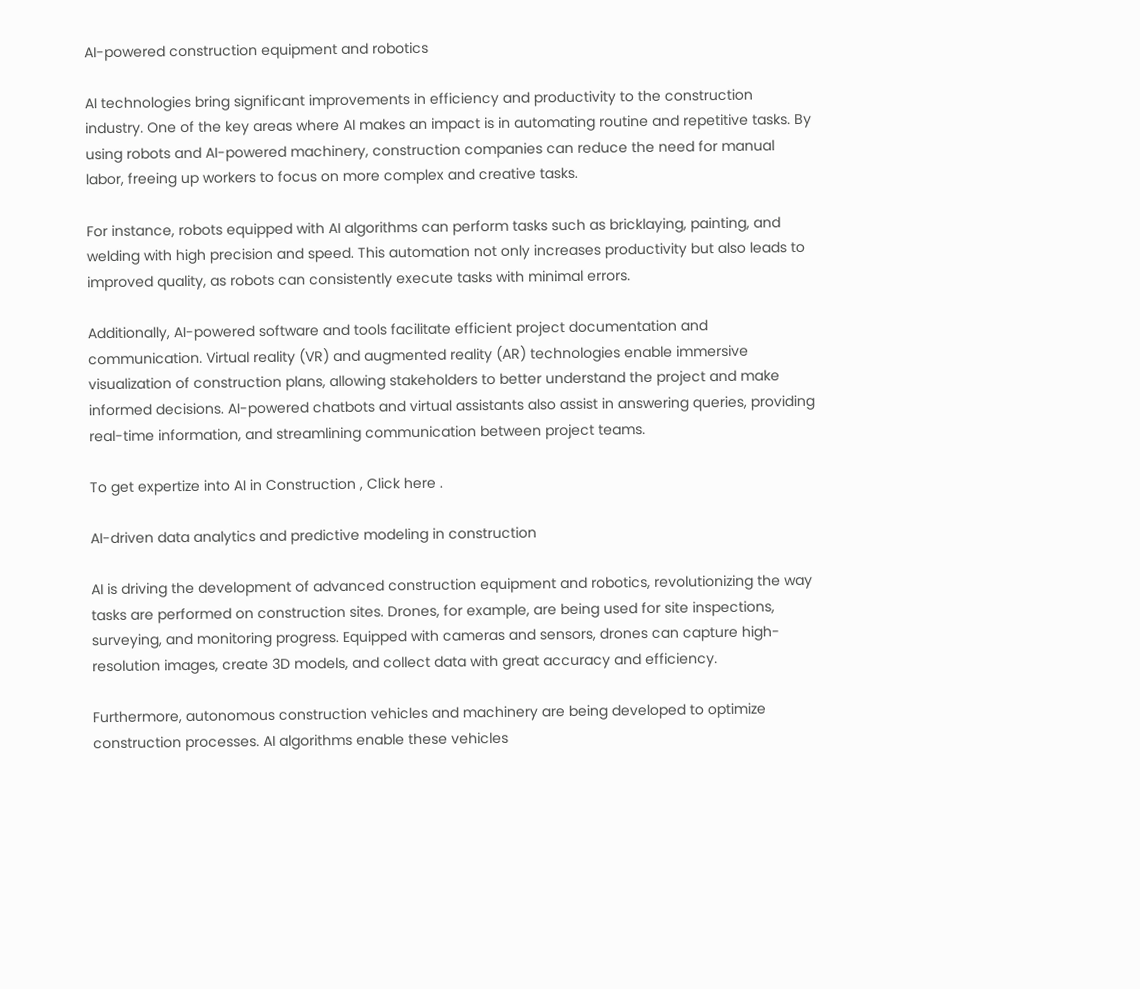AI-powered construction equipment and robotics

AI technologies bring significant improvements in efficiency and productivity to the construction industry. One of the key areas where AI makes an impact is in automating routine and repetitive tasks. By using robots and AI-powered machinery, construction companies can reduce the need for manual labor, freeing up workers to focus on more complex and creative tasks.

For instance, robots equipped with AI algorithms can perform tasks such as bricklaying, painting, and welding with high precision and speed. This automation not only increases productivity but also leads to improved quality, as robots can consistently execute tasks with minimal errors.

Additionally, AI-powered software and tools facilitate efficient project documentation and communication. Virtual reality (VR) and augmented reality (AR) technologies enable immersive visualization of construction plans, allowing stakeholders to better understand the project and make informed decisions. AI-powered chatbots and virtual assistants also assist in answering queries, providing real-time information, and streamlining communication between project teams.

To get expertize into AI in Construction , Click here .

AI-driven data analytics and predictive modeling in construction

AI is driving the development of advanced construction equipment and robotics, revolutionizing the way tasks are performed on construction sites. Drones, for example, are being used for site inspections, surveying, and monitoring progress. Equipped with cameras and sensors, drones can capture high-resolution images, create 3D models, and collect data with great accuracy and efficiency.

Furthermore, autonomous construction vehicles and machinery are being developed to optimize construction processes. AI algorithms enable these vehicles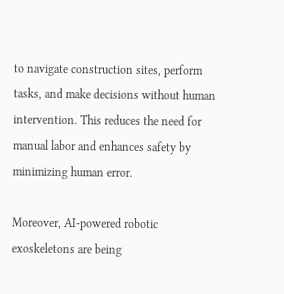to navigate construction sites, perform tasks, and make decisions without human intervention. This reduces the need for manual labor and enhances safety by minimizing human error.

Moreover, AI-powered robotic exoskeletons are being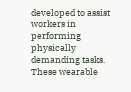developed to assist workers in performing physically demanding tasks. These wearable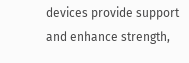devices provide support and enhance strength,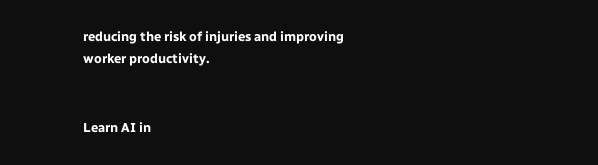reducing the risk of injuries and improving worker productivity.


Learn AI in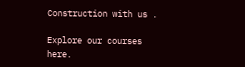Construction with us .

Explore our courses here.